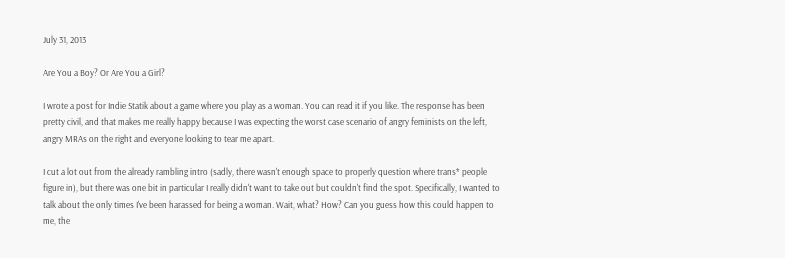July 31, 2013

Are You a Boy? Or Are You a Girl?

I wrote a post for Indie Statik about a game where you play as a woman. You can read it if you like. The response has been pretty civil, and that makes me really happy because I was expecting the worst case scenario of angry feminists on the left, angry MRAs on the right and everyone looking to tear me apart.

I cut a lot out from the already rambling intro (sadly, there wasn't enough space to properly question where trans* people figure in), but there was one bit in particular I really didn't want to take out but couldn't find the spot. Specifically, I wanted to talk about the only times I've been harassed for being a woman. Wait, what? How? Can you guess how this could happen to me, the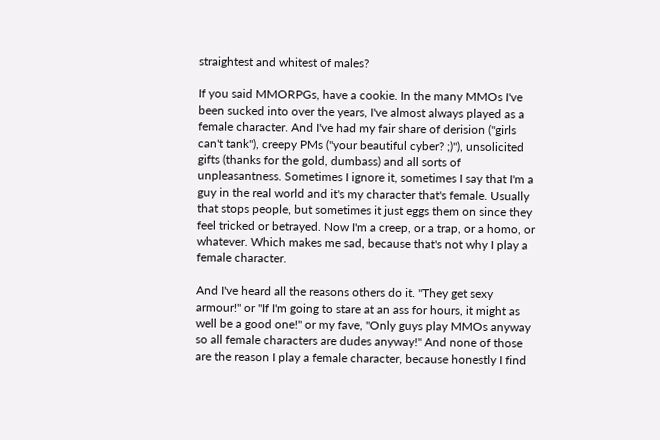straightest and whitest of males?

If you said MMORPGs, have a cookie. In the many MMOs I've been sucked into over the years, I've almost always played as a female character. And I've had my fair share of derision ("girls can't tank"), creepy PMs ("your beautiful cyber? ;)"), unsolicited gifts (thanks for the gold, dumbass) and all sorts of unpleasantness. Sometimes I ignore it, sometimes I say that I'm a guy in the real world and it's my character that's female. Usually that stops people, but sometimes it just eggs them on since they feel tricked or betrayed. Now I'm a creep, or a trap, or a homo, or whatever. Which makes me sad, because that's not why I play a female character.

And I've heard all the reasons others do it. "They get sexy armour!" or "If I'm going to stare at an ass for hours, it might as well be a good one!" or my fave, "Only guys play MMOs anyway so all female characters are dudes anyway!" And none of those are the reason I play a female character, because honestly I find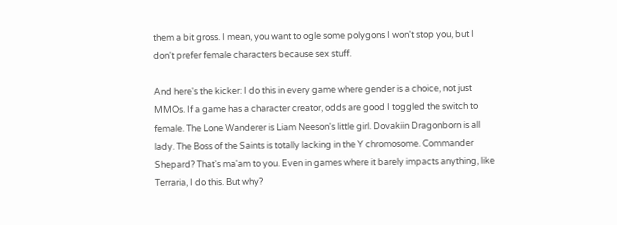them a bit gross. I mean, you want to ogle some polygons I won't stop you, but I don't prefer female characters because sex stuff.

And here's the kicker: I do this in every game where gender is a choice, not just MMOs. If a game has a character creator, odds are good I toggled the switch to female. The Lone Wanderer is Liam Neeson's little girl. Dovakiin Dragonborn is all lady. The Boss of the Saints is totally lacking in the Y chromosome. Commander Shepard? That's ma'am to you. Even in games where it barely impacts anything, like Terraria, I do this. But why?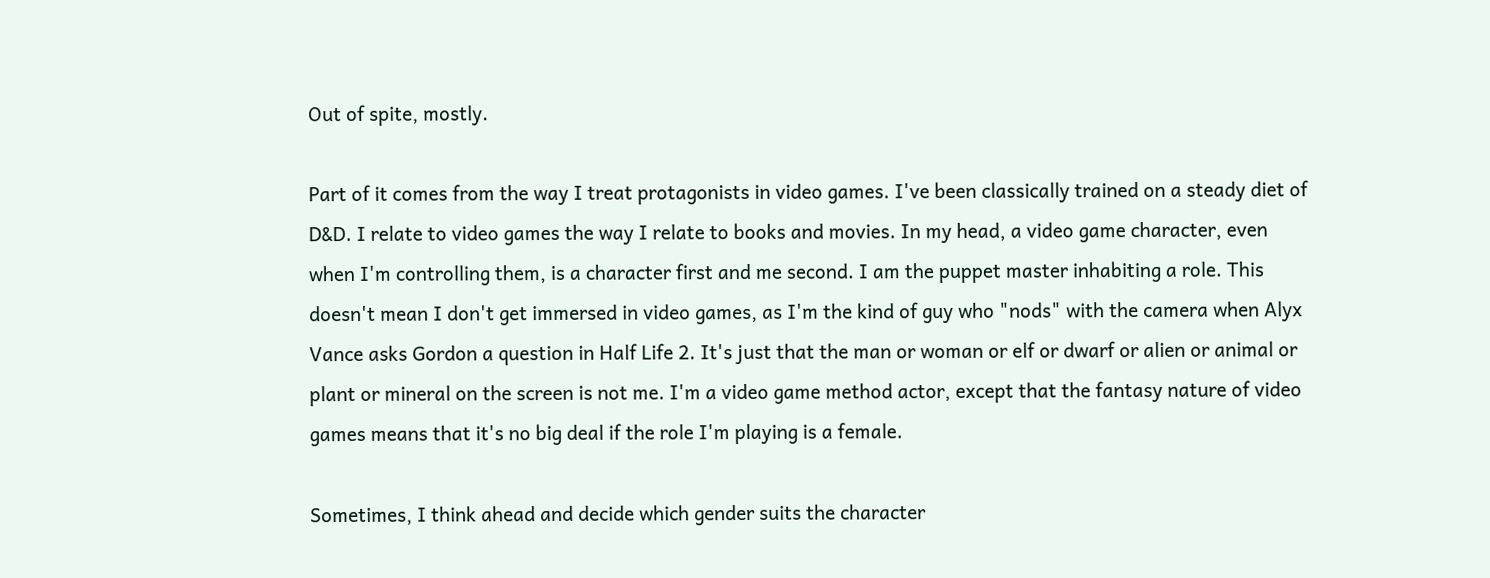Out of spite, mostly.

Part of it comes from the way I treat protagonists in video games. I've been classically trained on a steady diet of D&D. I relate to video games the way I relate to books and movies. In my head, a video game character, even when I'm controlling them, is a character first and me second. I am the puppet master inhabiting a role. This doesn't mean I don't get immersed in video games, as I'm the kind of guy who "nods" with the camera when Alyx Vance asks Gordon a question in Half Life 2. It's just that the man or woman or elf or dwarf or alien or animal or plant or mineral on the screen is not me. I'm a video game method actor, except that the fantasy nature of video games means that it's no big deal if the role I'm playing is a female.

Sometimes, I think ahead and decide which gender suits the character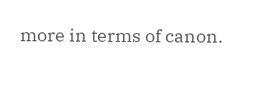more in terms of canon.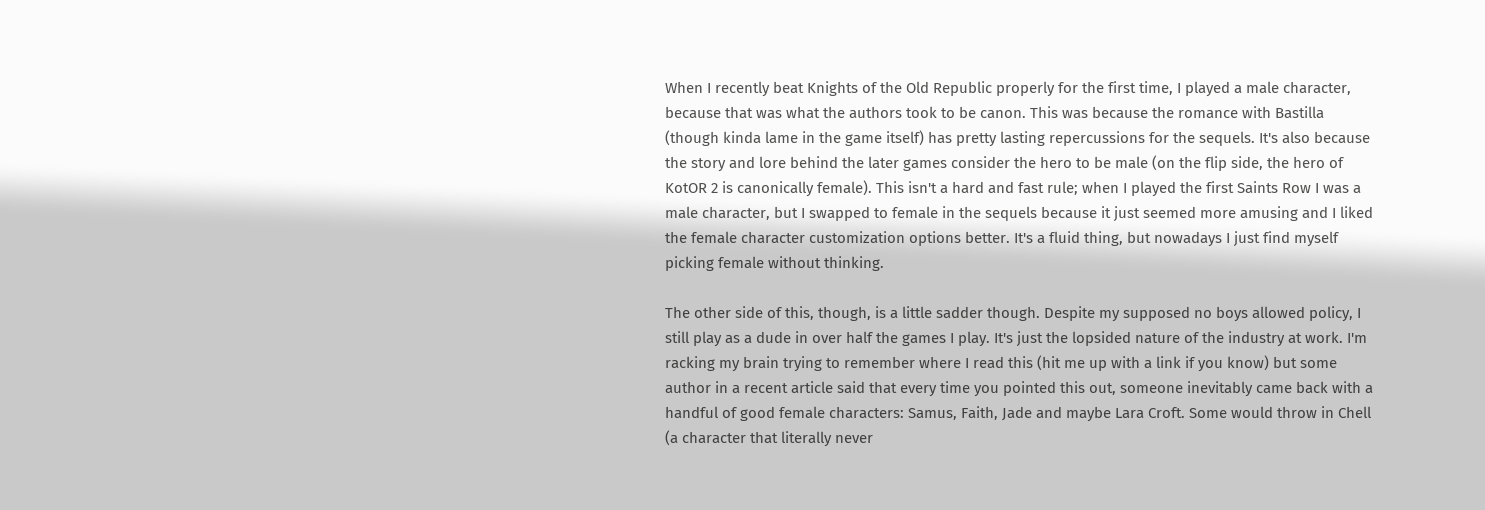When I recently beat Knights of the Old Republic properly for the first time, I played a male character, because that was what the authors took to be canon. This was because the romance with Bastilla (though kinda lame in the game itself) has pretty lasting repercussions for the sequels. It's also because the story and lore behind the later games consider the hero to be male (on the flip side, the hero of KotOR 2 is canonically female). This isn't a hard and fast rule; when I played the first Saints Row I was a male character, but I swapped to female in the sequels because it just seemed more amusing and I liked the female character customization options better. It's a fluid thing, but nowadays I just find myself picking female without thinking.

The other side of this, though, is a little sadder though. Despite my supposed no boys allowed policy, I still play as a dude in over half the games I play. It's just the lopsided nature of the industry at work. I'm racking my brain trying to remember where I read this (hit me up with a link if you know) but some author in a recent article said that every time you pointed this out, someone inevitably came back with a handful of good female characters: Samus, Faith, Jade and maybe Lara Croft. Some would throw in Chell (a character that literally never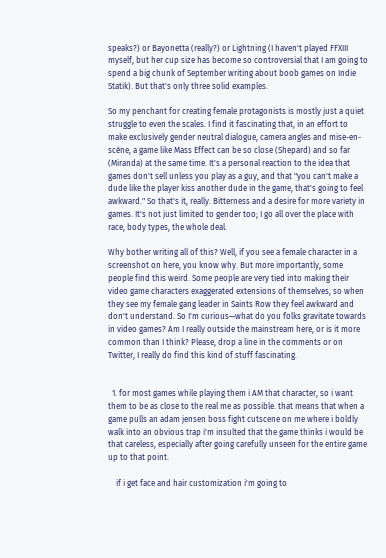speaks?) or Bayonetta (really?) or Lightning (I haven't played FFXIII myself, but her cup size has become so controversial that I am going to spend a big chunk of September writing about boob games on Indie Statik). But that's only three solid examples.

So my penchant for creating female protagonists is mostly just a quiet struggle to even the scales. I find it fascinating that, in an effort to make exclusively gender neutral dialogue, camera angles and mise-en-scène, a game like Mass Effect can be so close (Shepard) and so far (Miranda) at the same time. It's a personal reaction to the idea that games don't sell unless you play as a guy, and that "you can't make a dude like the player kiss another dude in the game, that's going to feel awkward." So that's it, really. Bitterness and a desire for more variety in games. It's not just limited to gender too; I go all over the place with race, body types, the whole deal.

Why bother writing all of this? Well, if you see a female character in a screenshot on here, you know why. But more importantly, some people find this weird. Some people are very tied into making their video game characters exaggerated extensions of themselves, so when they see my female gang leader in Saints Row they feel awkward and don't understand. So I'm curious—what do you folks gravitate towards in video games? Am I really outside the mainstream here, or is it more common than I think? Please, drop a line in the comments or on Twitter, I really do find this kind of stuff fascinating.


  1. for most games while playing them i AM that character, so i want them to be as close to the real me as possible. that means that when a game pulls an adam jensen boss fight cutscene on me where i boldly walk into an obvious trap i'm insulted that the game thinks i would be that careless, especially after going carefully unseen for the entire game up to that point.

    if i get face and hair customization i'm going to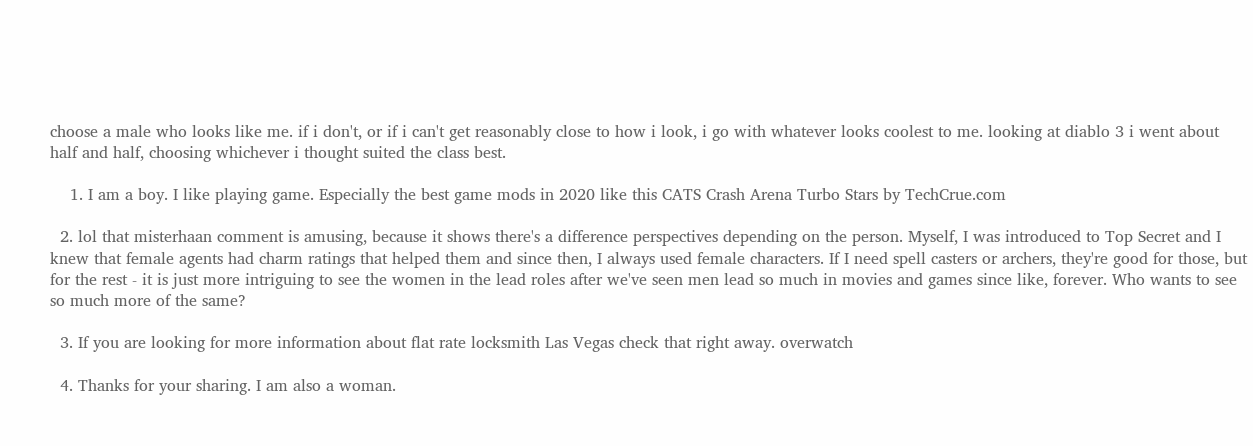choose a male who looks like me. if i don't, or if i can't get reasonably close to how i look, i go with whatever looks coolest to me. looking at diablo 3 i went about half and half, choosing whichever i thought suited the class best.

    1. I am a boy. I like playing game. Especially the best game mods in 2020 like this CATS Crash Arena Turbo Stars by TechCrue.com

  2. lol that misterhaan comment is amusing, because it shows there's a difference perspectives depending on the person. Myself, I was introduced to Top Secret and I knew that female agents had charm ratings that helped them and since then, I always used female characters. If I need spell casters or archers, they're good for those, but for the rest - it is just more intriguing to see the women in the lead roles after we've seen men lead so much in movies and games since like, forever. Who wants to see so much more of the same?

  3. If you are looking for more information about flat rate locksmith Las Vegas check that right away. overwatch

  4. Thanks for your sharing. I am also a woman.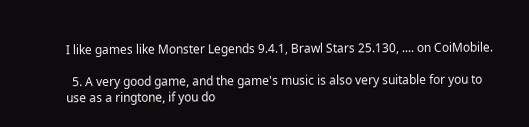I like games like Monster Legends 9.4.1, Brawl Stars 25.130, .... on CoiMobile.

  5. A very good game, and the game's music is also very suitable for you to use as a ringtone, if you do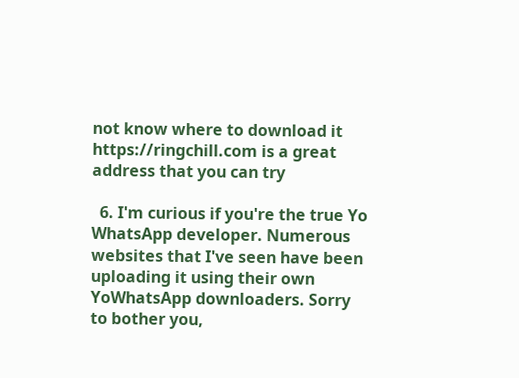not know where to download it https://ringchill.com is a great address that you can try

  6. I'm curious if you're the true Yo WhatsApp developer. Numerous websites that I've seen have been uploading it using their own YoWhatsApp downloaders. Sorry to bother you,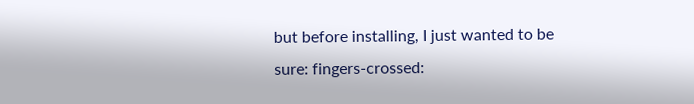but before installing, I just wanted to be sure: fingers-crossed: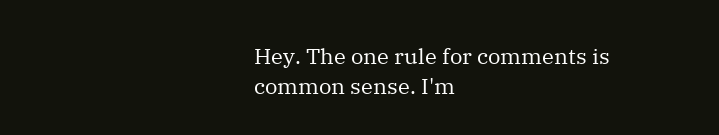Hey. The one rule for comments is common sense. I'm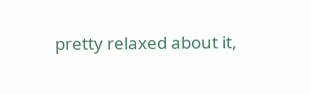pretty relaxed about it,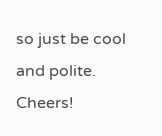so just be cool and polite. Cheers!